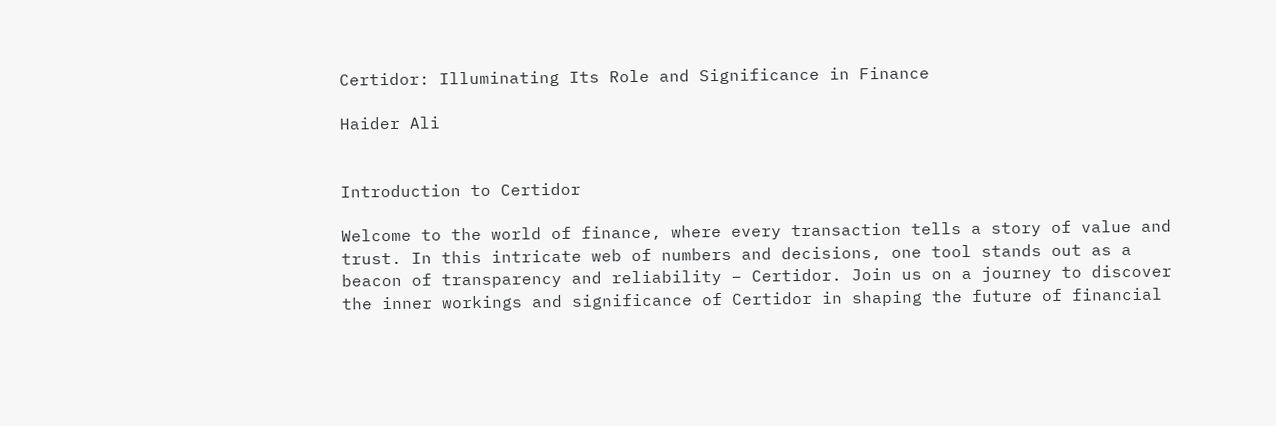Certidor: Illuminating Its Role and Significance in Finance

Haider Ali


Introduction to Certidor

Welcome to the world of finance, where every transaction tells a story of value and trust. In this intricate web of numbers and decisions, one tool stands out as a beacon of transparency and reliability – Certidor. Join us on a journey to discover the inner workings and significance of Certidor in shaping the future of financial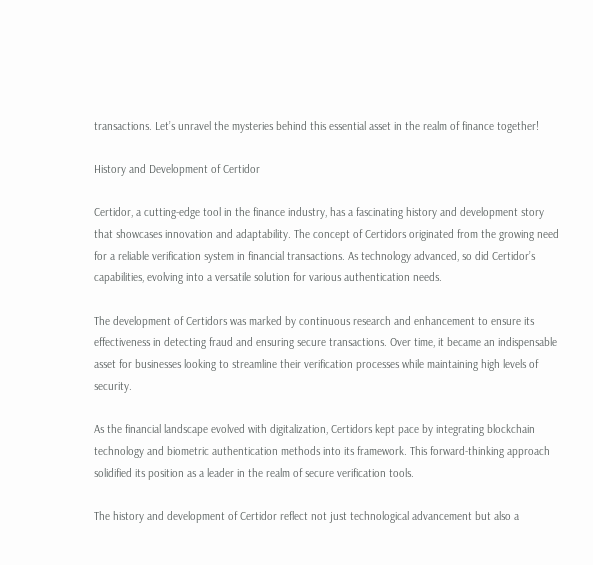transactions. Let’s unravel the mysteries behind this essential asset in the realm of finance together!

History and Development of Certidor

Certidor, a cutting-edge tool in the finance industry, has a fascinating history and development story that showcases innovation and adaptability. The concept of Certidors originated from the growing need for a reliable verification system in financial transactions. As technology advanced, so did Certidor’s capabilities, evolving into a versatile solution for various authentication needs.

The development of Certidors was marked by continuous research and enhancement to ensure its effectiveness in detecting fraud and ensuring secure transactions. Over time, it became an indispensable asset for businesses looking to streamline their verification processes while maintaining high levels of security.

As the financial landscape evolved with digitalization, Certidors kept pace by integrating blockchain technology and biometric authentication methods into its framework. This forward-thinking approach solidified its position as a leader in the realm of secure verification tools.

The history and development of Certidor reflect not just technological advancement but also a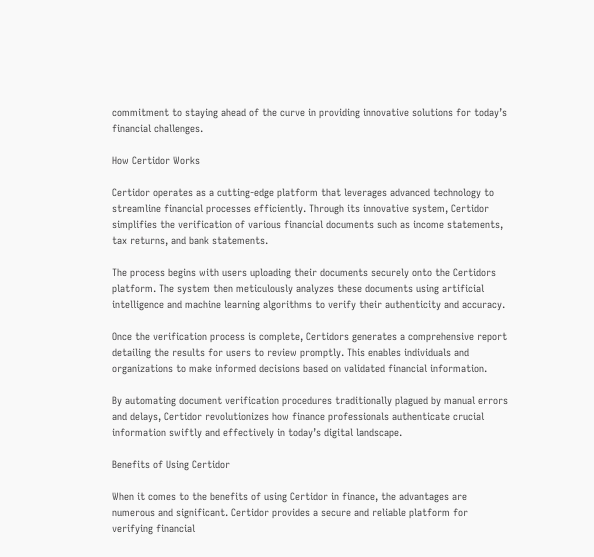commitment to staying ahead of the curve in providing innovative solutions for today’s financial challenges.

How Certidor Works

Certidor operates as a cutting-edge platform that leverages advanced technology to streamline financial processes efficiently. Through its innovative system, Certidor simplifies the verification of various financial documents such as income statements, tax returns, and bank statements.

The process begins with users uploading their documents securely onto the Certidors platform. The system then meticulously analyzes these documents using artificial intelligence and machine learning algorithms to verify their authenticity and accuracy.

Once the verification process is complete, Certidors generates a comprehensive report detailing the results for users to review promptly. This enables individuals and organizations to make informed decisions based on validated financial information.

By automating document verification procedures traditionally plagued by manual errors and delays, Certidor revolutionizes how finance professionals authenticate crucial information swiftly and effectively in today’s digital landscape.

Benefits of Using Certidor

When it comes to the benefits of using Certidor in finance, the advantages are numerous and significant. Certidor provides a secure and reliable platform for verifying financial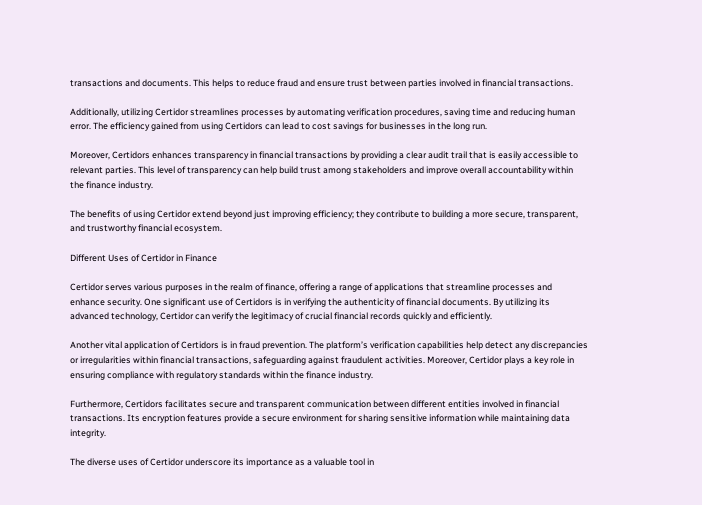transactions and documents. This helps to reduce fraud and ensure trust between parties involved in financial transactions.

Additionally, utilizing Certidor streamlines processes by automating verification procedures, saving time and reducing human error. The efficiency gained from using Certidors can lead to cost savings for businesses in the long run.

Moreover, Certidors enhances transparency in financial transactions by providing a clear audit trail that is easily accessible to relevant parties. This level of transparency can help build trust among stakeholders and improve overall accountability within the finance industry.

The benefits of using Certidor extend beyond just improving efficiency; they contribute to building a more secure, transparent, and trustworthy financial ecosystem.

Different Uses of Certidor in Finance

Certidor serves various purposes in the realm of finance, offering a range of applications that streamline processes and enhance security. One significant use of Certidors is in verifying the authenticity of financial documents. By utilizing its advanced technology, Certidor can verify the legitimacy of crucial financial records quickly and efficiently.

Another vital application of Certidors is in fraud prevention. The platform’s verification capabilities help detect any discrepancies or irregularities within financial transactions, safeguarding against fraudulent activities. Moreover, Certidor plays a key role in ensuring compliance with regulatory standards within the finance industry.

Furthermore, Certidors facilitates secure and transparent communication between different entities involved in financial transactions. Its encryption features provide a secure environment for sharing sensitive information while maintaining data integrity.

The diverse uses of Certidor underscore its importance as a valuable tool in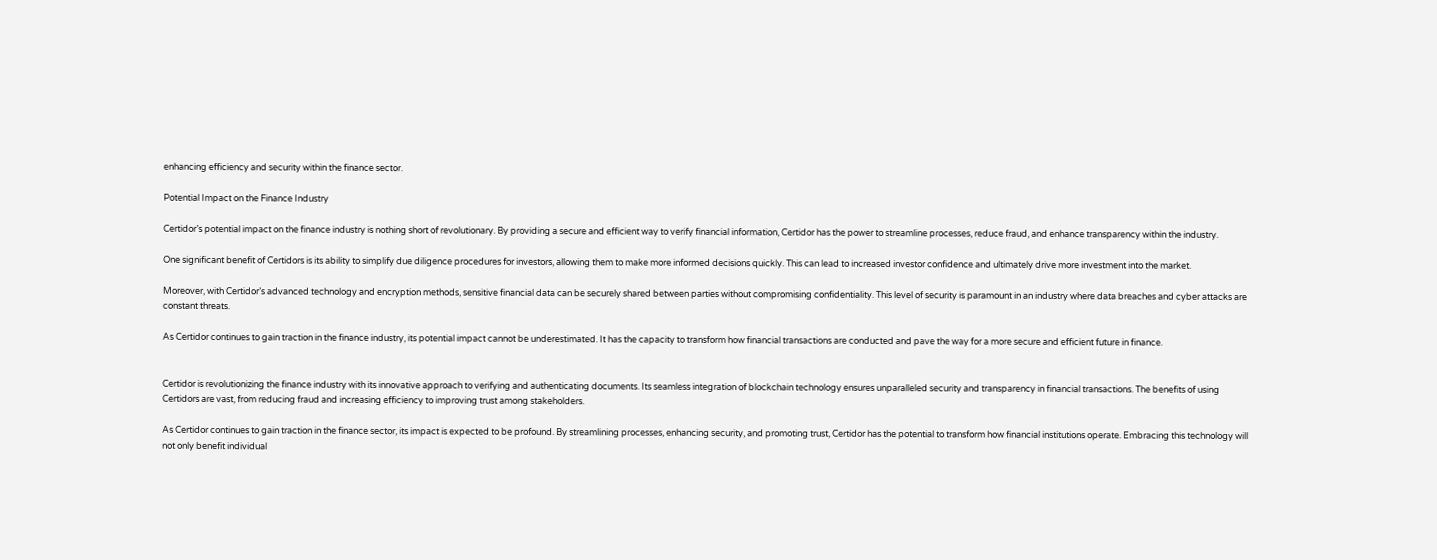enhancing efficiency and security within the finance sector.

Potential Impact on the Finance Industry

Certidor’s potential impact on the finance industry is nothing short of revolutionary. By providing a secure and efficient way to verify financial information, Certidor has the power to streamline processes, reduce fraud, and enhance transparency within the industry.

One significant benefit of Certidors is its ability to simplify due diligence procedures for investors, allowing them to make more informed decisions quickly. This can lead to increased investor confidence and ultimately drive more investment into the market.

Moreover, with Certidor’s advanced technology and encryption methods, sensitive financial data can be securely shared between parties without compromising confidentiality. This level of security is paramount in an industry where data breaches and cyber attacks are constant threats.

As Certidor continues to gain traction in the finance industry, its potential impact cannot be underestimated. It has the capacity to transform how financial transactions are conducted and pave the way for a more secure and efficient future in finance.


Certidor is revolutionizing the finance industry with its innovative approach to verifying and authenticating documents. Its seamless integration of blockchain technology ensures unparalleled security and transparency in financial transactions. The benefits of using Certidors are vast, from reducing fraud and increasing efficiency to improving trust among stakeholders.

As Certidor continues to gain traction in the finance sector, its impact is expected to be profound. By streamlining processes, enhancing security, and promoting trust, Certidor has the potential to transform how financial institutions operate. Embracing this technology will not only benefit individual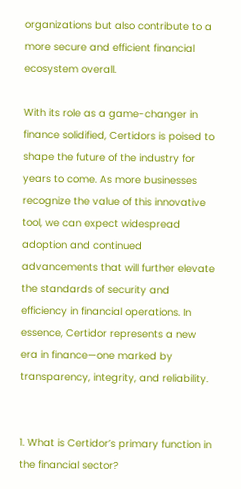organizations but also contribute to a more secure and efficient financial ecosystem overall.

With its role as a game-changer in finance solidified, Certidors is poised to shape the future of the industry for years to come. As more businesses recognize the value of this innovative tool, we can expect widespread adoption and continued advancements that will further elevate the standards of security and efficiency in financial operations. In essence, Certidor represents a new era in finance—one marked by transparency, integrity, and reliability.


1. What is Certidor’s primary function in the financial sector?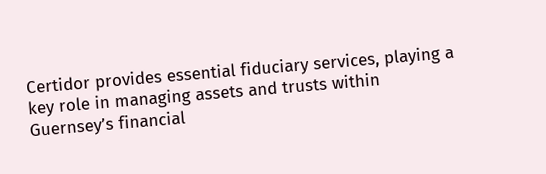Certidor provides essential fiduciary services, playing a key role in managing assets and trusts within Guernsey’s financial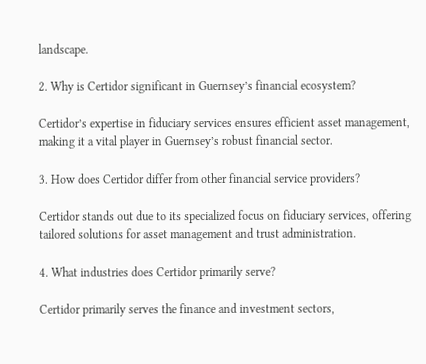landscape.

2. Why is Certidor significant in Guernsey’s financial ecosystem?

Certidor’s expertise in fiduciary services ensures efficient asset management, making it a vital player in Guernsey’s robust financial sector.

3. How does Certidor differ from other financial service providers?

Certidor stands out due to its specialized focus on fiduciary services, offering tailored solutions for asset management and trust administration.

4. What industries does Certidor primarily serve?

Certidor primarily serves the finance and investment sectors,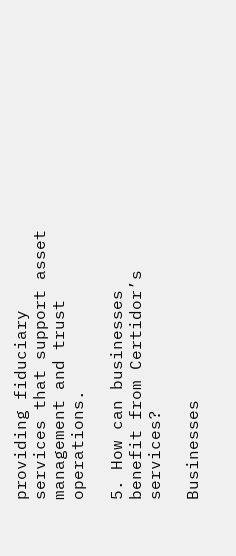providing fiduciary services that support asset management and trust operations.

5. How can businesses benefit from Certidor’s services?

Businesses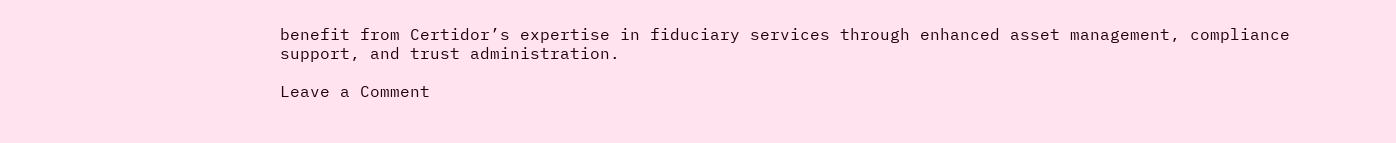benefit from Certidor’s expertise in fiduciary services through enhanced asset management, compliance support, and trust administration.

Leave a Comment